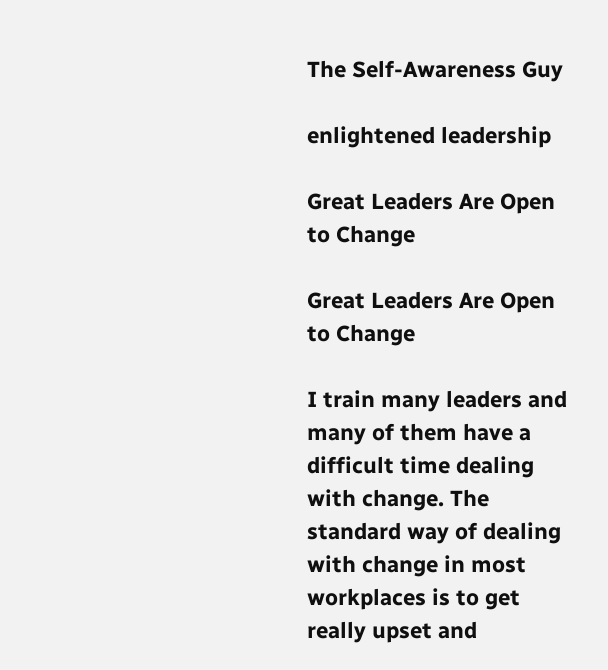The Self-Awareness Guy

enlightened leadership

Great Leaders Are Open to Change

Great Leaders Are Open to Change

I train many leaders and many of them have a difficult time dealing with change. The standard way of dealing with change in most workplaces is to get really upset and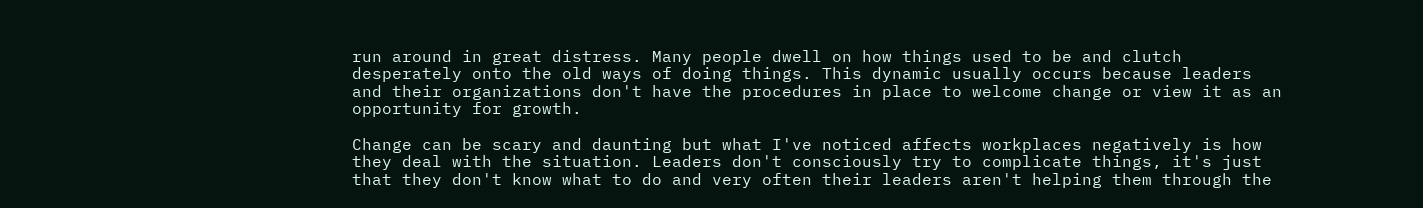run around in great distress. Many people dwell on how things used to be and clutch desperately onto the old ways of doing things. This dynamic usually occurs because leaders and their organizations don't have the procedures in place to welcome change or view it as an opportunity for growth.

Change can be scary and daunting but what I've noticed affects workplaces negatively is how they deal with the situation. Leaders don't consciously try to complicate things, it's just that they don't know what to do and very often their leaders aren't helping them through the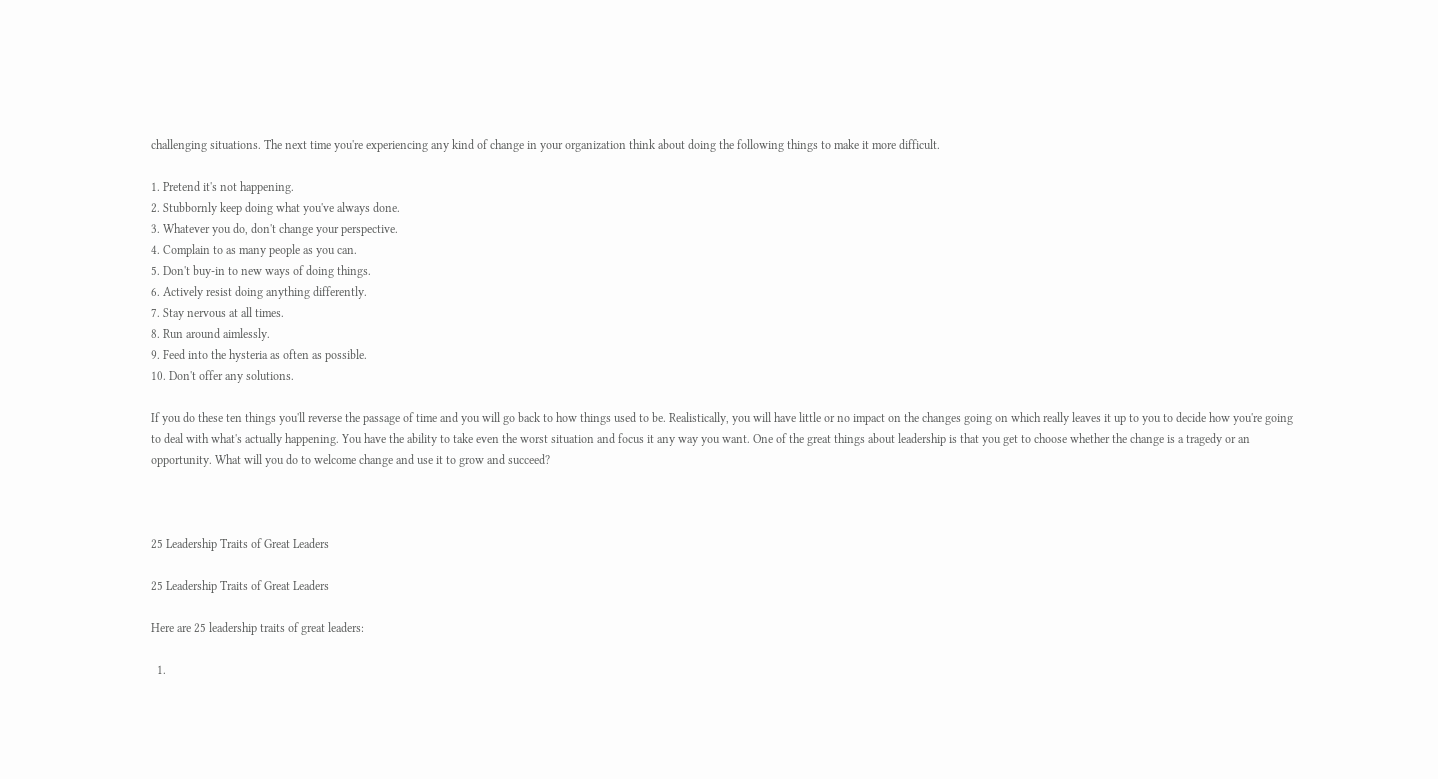challenging situations. The next time you're experiencing any kind of change in your organization think about doing the following things to make it more difficult.

1. Pretend it's not happening.
2. Stubbornly keep doing what you've always done.
3. Whatever you do, don't change your perspective.
4. Complain to as many people as you can.
5. Don't buy-in to new ways of doing things.
6. Actively resist doing anything differently.
7. Stay nervous at all times.
8. Run around aimlessly.
9. Feed into the hysteria as often as possible.
10. Don't offer any solutions.

If you do these ten things you'll reverse the passage of time and you will go back to how things used to be. Realistically, you will have little or no impact on the changes going on which really leaves it up to you to decide how you're going to deal with what's actually happening. You have the ability to take even the worst situation and focus it any way you want. One of the great things about leadership is that you get to choose whether the change is a tragedy or an opportunity. What will you do to welcome change and use it to grow and succeed?



25 Leadership Traits of Great Leaders

25 Leadership Traits of Great Leaders

Here are 25 leadership traits of great leaders:

  1.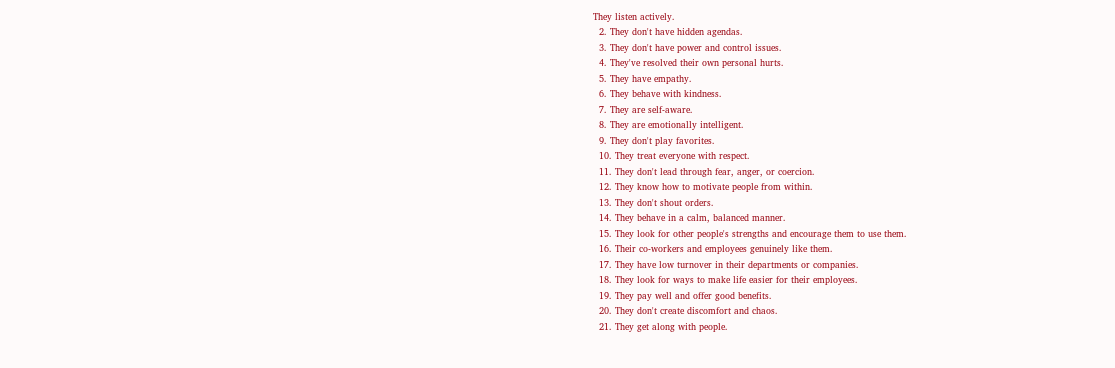They listen actively.
  2. They don't have hidden agendas.
  3. They don't have power and control issues.
  4. They've resolved their own personal hurts.
  5. They have empathy.
  6. They behave with kindness.
  7. They are self-aware.
  8. They are emotionally intelligent.
  9. They don't play favorites.
  10. They treat everyone with respect.
  11. They don't lead through fear, anger, or coercion.
  12. They know how to motivate people from within.
  13. They don't shout orders.
  14. They behave in a calm, balanced manner.
  15. They look for other people's strengths and encourage them to use them.
  16. Their co-workers and employees genuinely like them.
  17. They have low turnover in their departments or companies.
  18. They look for ways to make life easier for their employees.
  19. They pay well and offer good benefits.
  20. They don't create discomfort and chaos.
  21. They get along with people.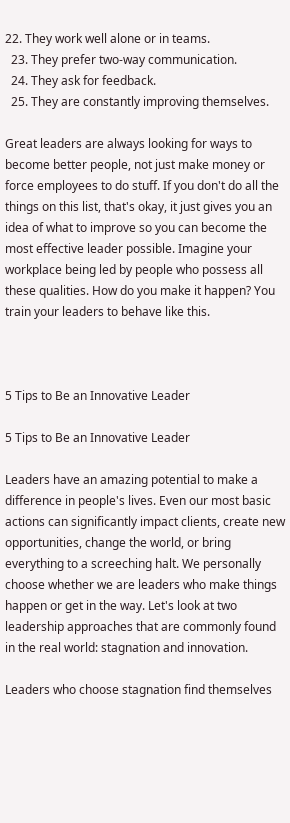22. They work well alone or in teams.
  23. They prefer two-way communication.
  24. They ask for feedback.
  25. They are constantly improving themselves.

Great leaders are always looking for ways to become better people, not just make money or force employees to do stuff. If you don't do all the things on this list, that's okay, it just gives you an idea of what to improve so you can become the most effective leader possible. Imagine your workplace being led by people who possess all these qualities. How do you make it happen? You train your leaders to behave like this.



5 Tips to Be an Innovative Leader

5 Tips to Be an Innovative Leader

Leaders have an amazing potential to make a difference in people's lives. Even our most basic actions can significantly impact clients, create new opportunities, change the world, or bring everything to a screeching halt. We personally choose whether we are leaders who make things happen or get in the way. Let's look at two leadership approaches that are commonly found in the real world: stagnation and innovation.

Leaders who choose stagnation find themselves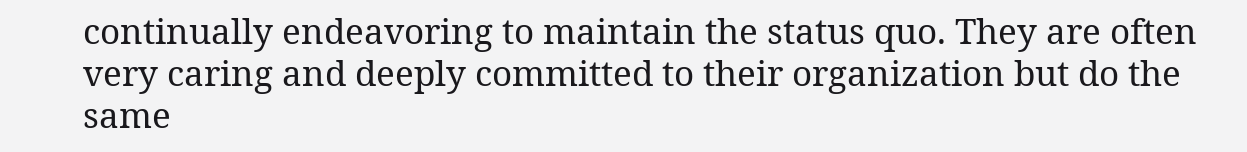continually endeavoring to maintain the status quo. They are often very caring and deeply committed to their organization but do the same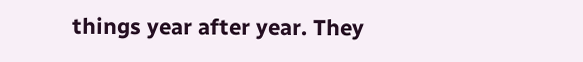things year after year. They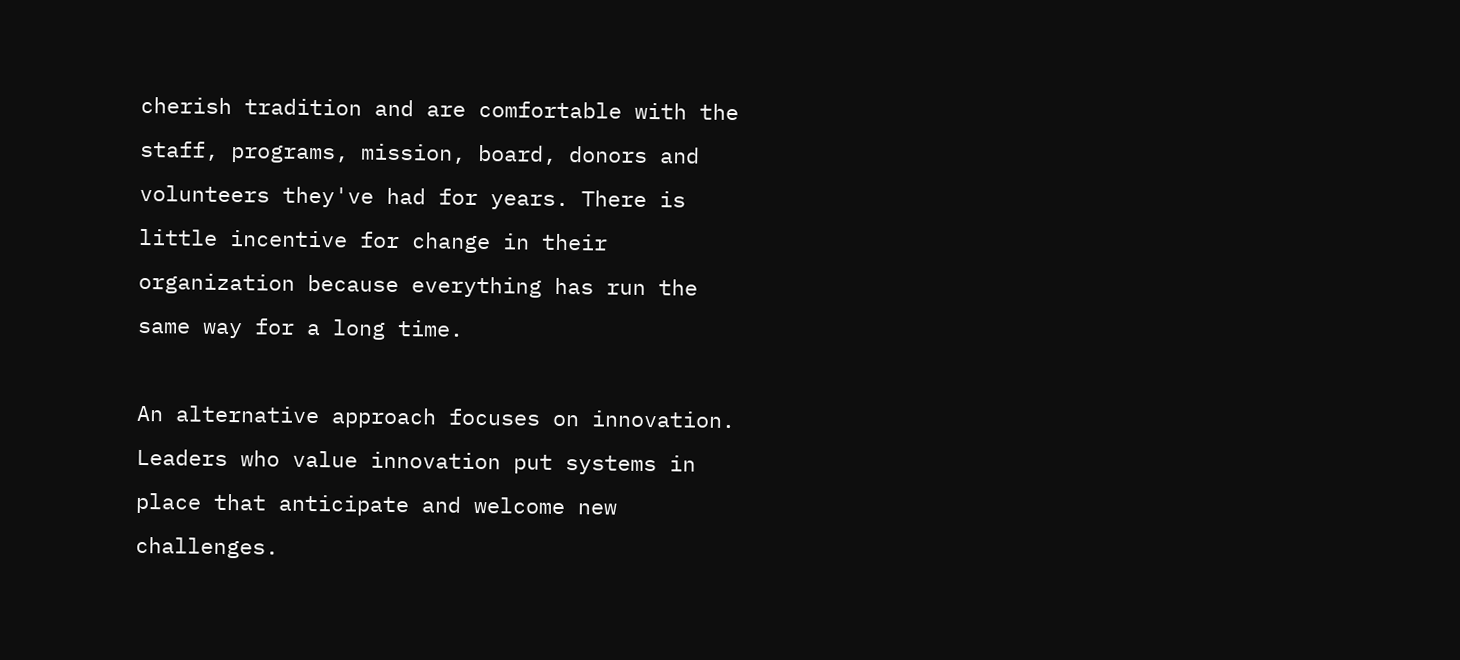cherish tradition and are comfortable with the staff, programs, mission, board, donors and volunteers they've had for years. There is little incentive for change in their organization because everything has run the same way for a long time.

An alternative approach focuses on innovation. Leaders who value innovation put systems in place that anticipate and welcome new challenges.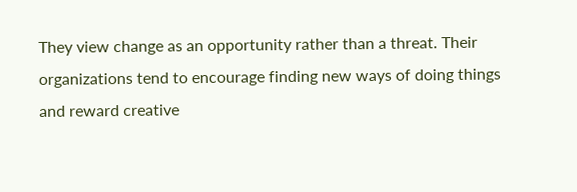They view change as an opportunity rather than a threat. Their organizations tend to encourage finding new ways of doing things and reward creative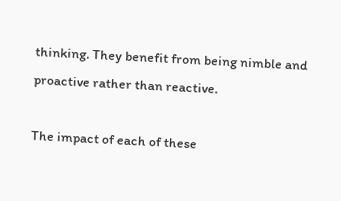thinking. They benefit from being nimble and proactive rather than reactive.

The impact of each of these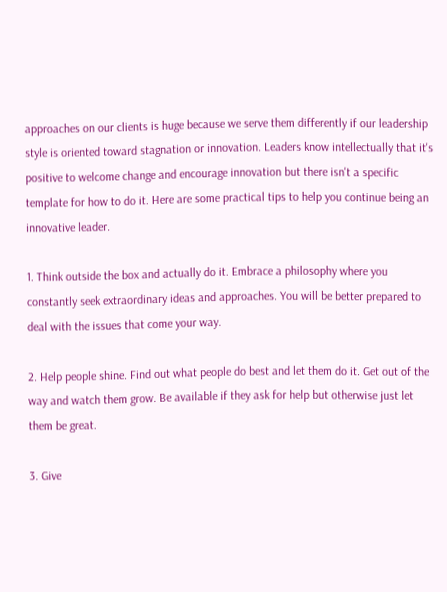approaches on our clients is huge because we serve them differently if our leadership style is oriented toward stagnation or innovation. Leaders know intellectually that it's positive to welcome change and encourage innovation but there isn't a specific template for how to do it. Here are some practical tips to help you continue being an innovative leader.

1. Think outside the box and actually do it. Embrace a philosophy where you constantly seek extraordinary ideas and approaches. You will be better prepared to deal with the issues that come your way.

2. Help people shine. Find out what people do best and let them do it. Get out of the way and watch them grow. Be available if they ask for help but otherwise just let them be great.

3. Give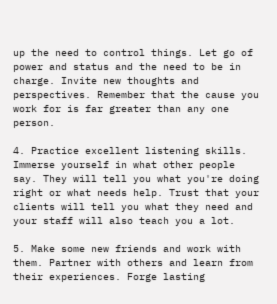up the need to control things. Let go of power and status and the need to be in charge. Invite new thoughts and perspectives. Remember that the cause you work for is far greater than any one person.

4. Practice excellent listening skills. Immerse yourself in what other people say. They will tell you what you're doing right or what needs help. Trust that your clients will tell you what they need and your staff will also teach you a lot.

5. Make some new friends and work with them. Partner with others and learn from their experiences. Forge lasting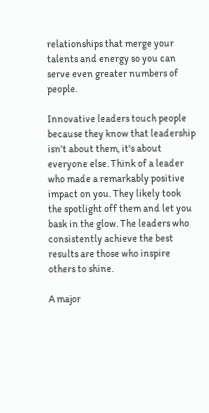relationships that merge your talents and energy so you can serve even greater numbers of people.

Innovative leaders touch people because they know that leadership isn't about them, it's about everyone else. Think of a leader who made a remarkably positive impact on you. They likely took the spotlight off them and let you bask in the glow. The leaders who consistently achieve the best results are those who inspire others to shine.

A major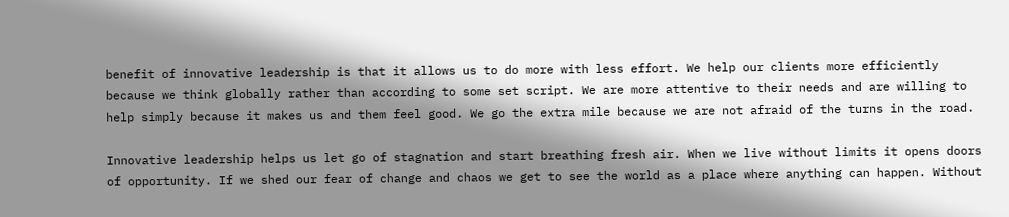benefit of innovative leadership is that it allows us to do more with less effort. We help our clients more efficiently because we think globally rather than according to some set script. We are more attentive to their needs and are willing to help simply because it makes us and them feel good. We go the extra mile because we are not afraid of the turns in the road.

Innovative leadership helps us let go of stagnation and start breathing fresh air. When we live without limits it opens doors of opportunity. If we shed our fear of change and chaos we get to see the world as a place where anything can happen. Without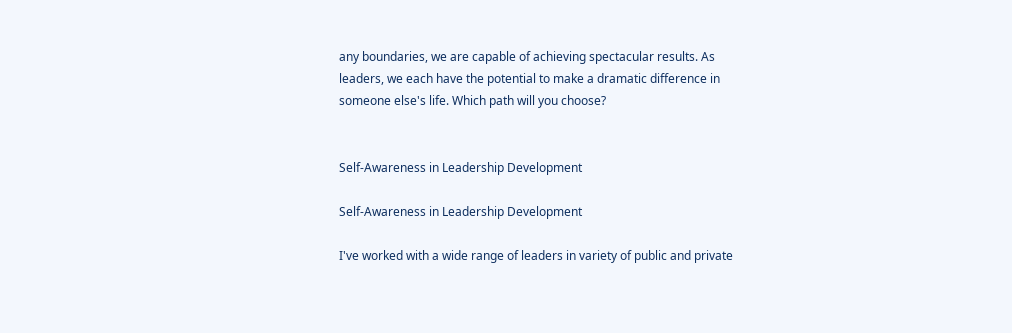any boundaries, we are capable of achieving spectacular results. As leaders, we each have the potential to make a dramatic difference in someone else's life. Which path will you choose?


Self-Awareness in Leadership Development

Self-Awareness in Leadership Development

I've worked with a wide range of leaders in variety of public and private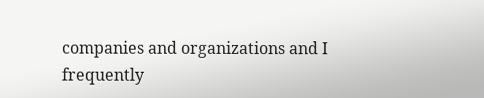companies and organizations and I frequently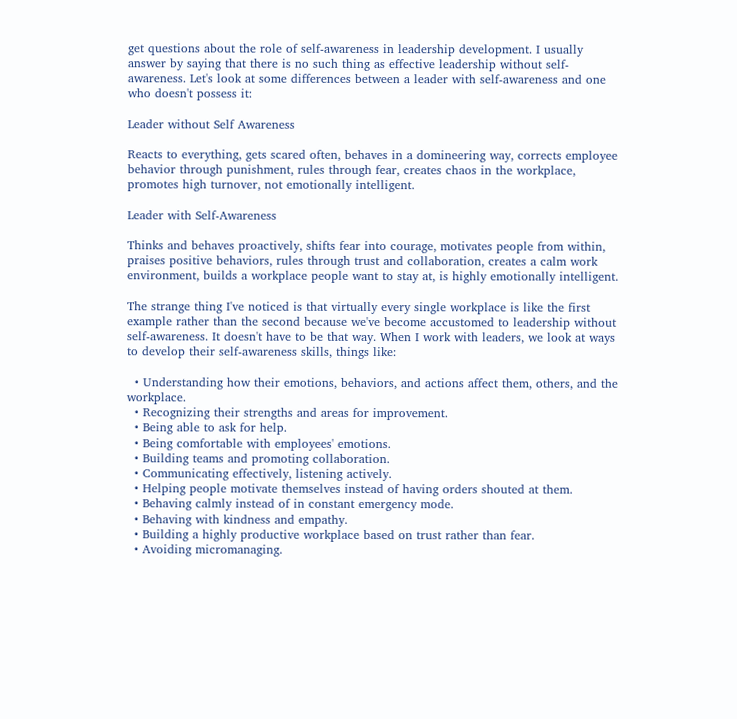get questions about the role of self-awareness in leadership development. I usually answer by saying that there is no such thing as effective leadership without self-awareness. Let's look at some differences between a leader with self-awareness and one who doesn't possess it:

Leader without Self Awareness

Reacts to everything, gets scared often, behaves in a domineering way, corrects employee behavior through punishment, rules through fear, creates chaos in the workplace, promotes high turnover, not emotionally intelligent.

Leader with Self-Awareness

Thinks and behaves proactively, shifts fear into courage, motivates people from within, praises positive behaviors, rules through trust and collaboration, creates a calm work environment, builds a workplace people want to stay at, is highly emotionally intelligent.

The strange thing I've noticed is that virtually every single workplace is like the first example rather than the second because we've become accustomed to leadership without self-awareness. It doesn't have to be that way. When I work with leaders, we look at ways to develop their self-awareness skills, things like:

  • Understanding how their emotions, behaviors, and actions affect them, others, and the workplace.
  • Recognizing their strengths and areas for improvement.
  • Being able to ask for help.
  • Being comfortable with employees' emotions.
  • Building teams and promoting collaboration.
  • Communicating effectively, listening actively.
  • Helping people motivate themselves instead of having orders shouted at them.
  • Behaving calmly instead of in constant emergency mode.
  • Behaving with kindness and empathy.
  • Building a highly productive workplace based on trust rather than fear.
  • Avoiding micromanaging.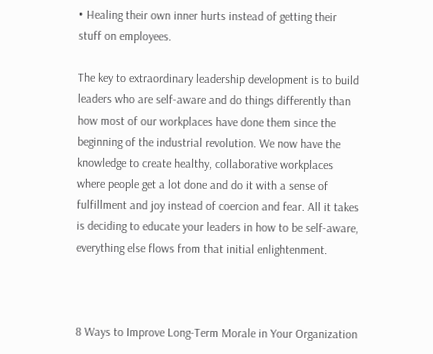• Healing their own inner hurts instead of getting their stuff on employees.

The key to extraordinary leadership development is to build leaders who are self-aware and do things differently than how most of our workplaces have done them since the beginning of the industrial revolution. We now have the knowledge to create healthy, collaborative workplaces where people get a lot done and do it with a sense of fulfillment and joy instead of coercion and fear. All it takes is deciding to educate your leaders in how to be self-aware, everything else flows from that initial enlightenment.



8 Ways to Improve Long-Term Morale in Your Organization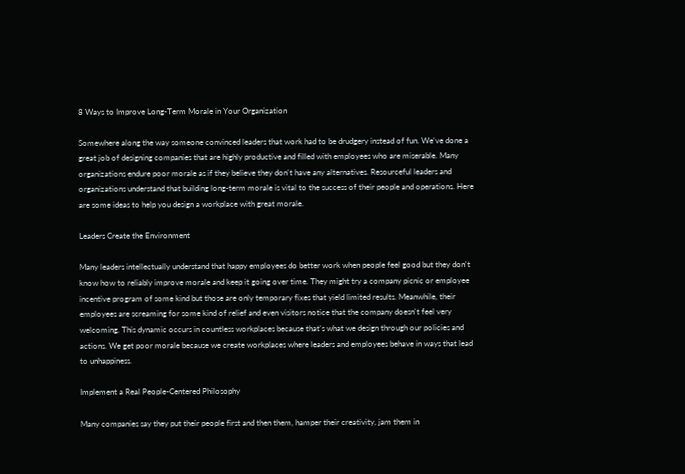8 Ways to Improve Long-Term Morale in Your Organization

Somewhere along the way someone convinced leaders that work had to be drudgery instead of fun. We've done a great job of designing companies that are highly productive and filled with employees who are miserable. Many organizations endure poor morale as if they believe they don't have any alternatives. Resourceful leaders and organizations understand that building long-term morale is vital to the success of their people and operations. Here are some ideas to help you design a workplace with great morale.

Leaders Create the Environment

Many leaders intellectually understand that happy employees do better work when people feel good but they don't know how to reliably improve morale and keep it going over time. They might try a company picnic or employee incentive program of some kind but those are only temporary fixes that yield limited results. Meanwhile, their employees are screaming for some kind of relief and even visitors notice that the company doesn't feel very welcoming. This dynamic occurs in countless workplaces because that's what we design through our policies and actions. We get poor morale because we create workplaces where leaders and employees behave in ways that lead to unhappiness.

Implement a Real People-Centered Philosophy

Many companies say they put their people first and then them, hamper their creativity, jam them in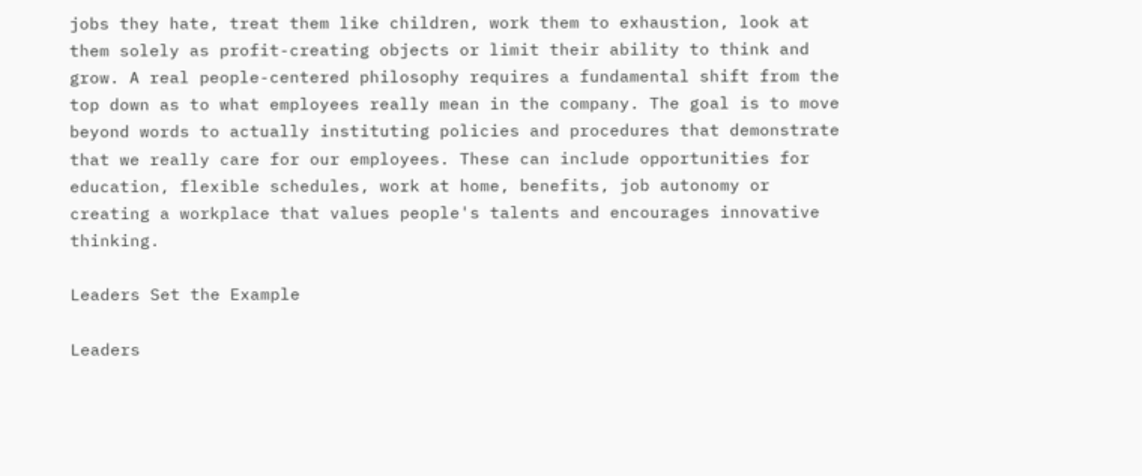jobs they hate, treat them like children, work them to exhaustion, look at them solely as profit-creating objects or limit their ability to think and grow. A real people-centered philosophy requires a fundamental shift from the top down as to what employees really mean in the company. The goal is to move beyond words to actually instituting policies and procedures that demonstrate that we really care for our employees. These can include opportunities for education, flexible schedules, work at home, benefits, job autonomy or creating a workplace that values people's talents and encourages innovative thinking.

Leaders Set the Example

Leaders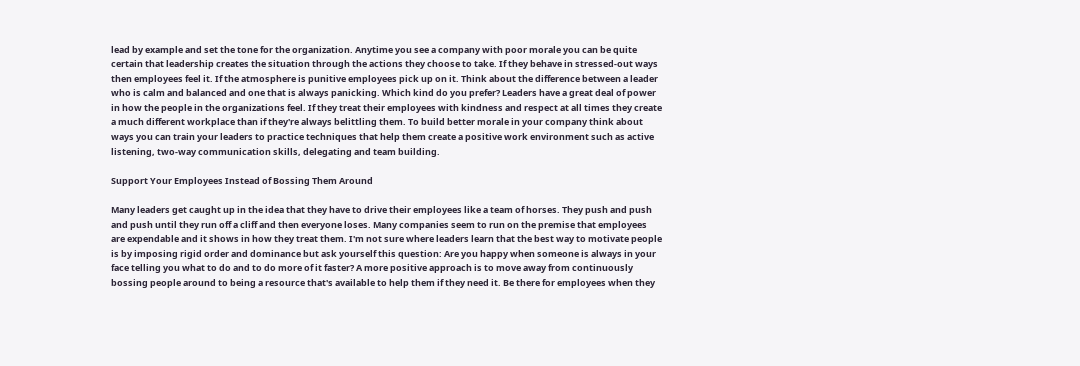lead by example and set the tone for the organization. Anytime you see a company with poor morale you can be quite certain that leadership creates the situation through the actions they choose to take. If they behave in stressed-out ways then employees feel it. If the atmosphere is punitive employees pick up on it. Think about the difference between a leader who is calm and balanced and one that is always panicking. Which kind do you prefer? Leaders have a great deal of power in how the people in the organizations feel. If they treat their employees with kindness and respect at all times they create a much different workplace than if they're always belittling them. To build better morale in your company think about ways you can train your leaders to practice techniques that help them create a positive work environment such as active listening, two-way communication skills, delegating and team building.

Support Your Employees Instead of Bossing Them Around

Many leaders get caught up in the idea that they have to drive their employees like a team of horses. They push and push and push until they run off a cliff and then everyone loses. Many companies seem to run on the premise that employees are expendable and it shows in how they treat them. I'm not sure where leaders learn that the best way to motivate people is by imposing rigid order and dominance but ask yourself this question: Are you happy when someone is always in your face telling you what to do and to do more of it faster? A more positive approach is to move away from continuously bossing people around to being a resource that's available to help them if they need it. Be there for employees when they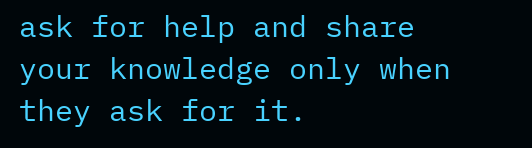ask for help and share your knowledge only when they ask for it.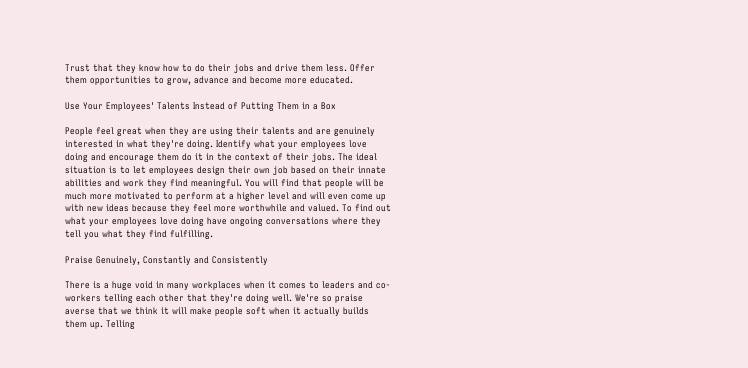Trust that they know how to do their jobs and drive them less. Offer them opportunities to grow, advance and become more educated.

Use Your Employees' Talents Instead of Putting Them in a Box

People feel great when they are using their talents and are genuinely interested in what they're doing. Identify what your employees love doing and encourage them do it in the context of their jobs. The ideal situation is to let employees design their own job based on their innate abilities and work they find meaningful. You will find that people will be much more motivated to perform at a higher level and will even come up with new ideas because they feel more worthwhile and valued. To find out what your employees love doing have ongoing conversations where they tell you what they find fulfilling.

Praise Genuinely, Constantly and Consistently

There is a huge void in many workplaces when it comes to leaders and co-workers telling each other that they're doing well. We're so praise averse that we think it will make people soft when it actually builds them up. Telling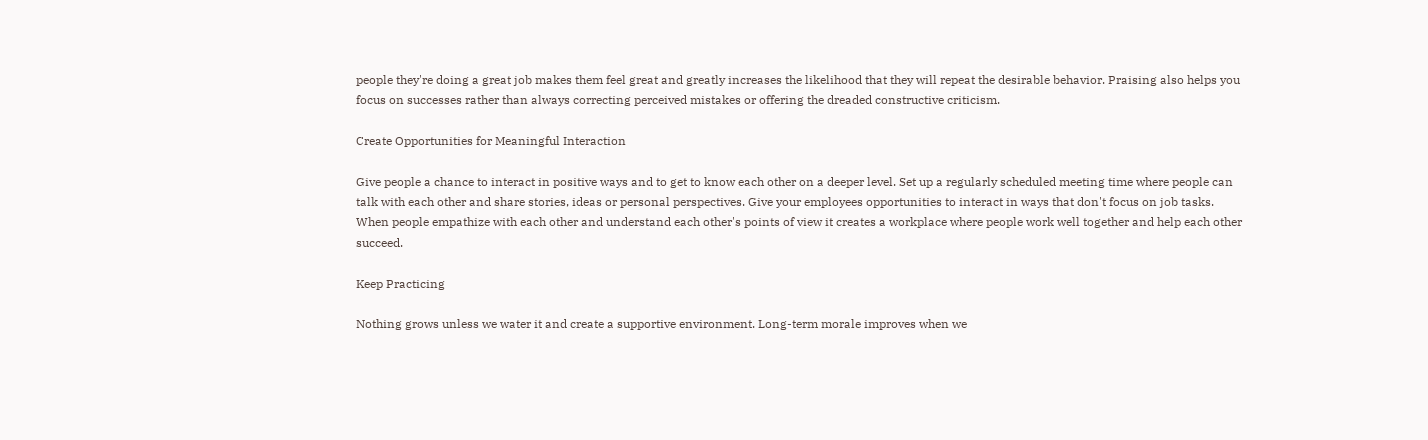people they're doing a great job makes them feel great and greatly increases the likelihood that they will repeat the desirable behavior. Praising also helps you focus on successes rather than always correcting perceived mistakes or offering the dreaded constructive criticism.

Create Opportunities for Meaningful Interaction

Give people a chance to interact in positive ways and to get to know each other on a deeper level. Set up a regularly scheduled meeting time where people can talk with each other and share stories, ideas or personal perspectives. Give your employees opportunities to interact in ways that don't focus on job tasks. When people empathize with each other and understand each other's points of view it creates a workplace where people work well together and help each other succeed.

Keep Practicing

Nothing grows unless we water it and create a supportive environment. Long-term morale improves when we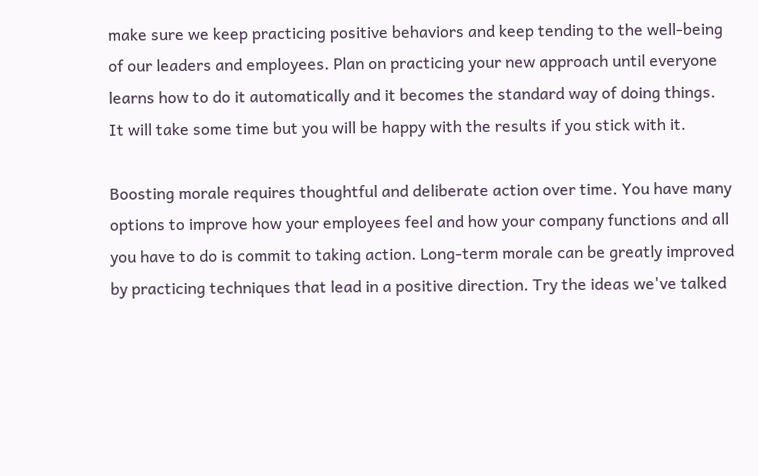make sure we keep practicing positive behaviors and keep tending to the well-being of our leaders and employees. Plan on practicing your new approach until everyone learns how to do it automatically and it becomes the standard way of doing things. It will take some time but you will be happy with the results if you stick with it.

Boosting morale requires thoughtful and deliberate action over time. You have many options to improve how your employees feel and how your company functions and all you have to do is commit to taking action. Long-term morale can be greatly improved by practicing techniques that lead in a positive direction. Try the ideas we've talked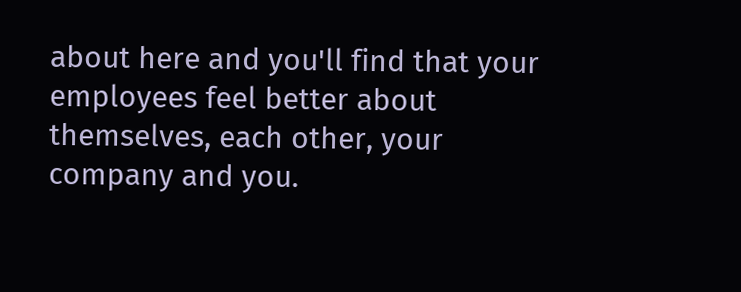about here and you'll find that your employees feel better about themselves, each other, your company and you.